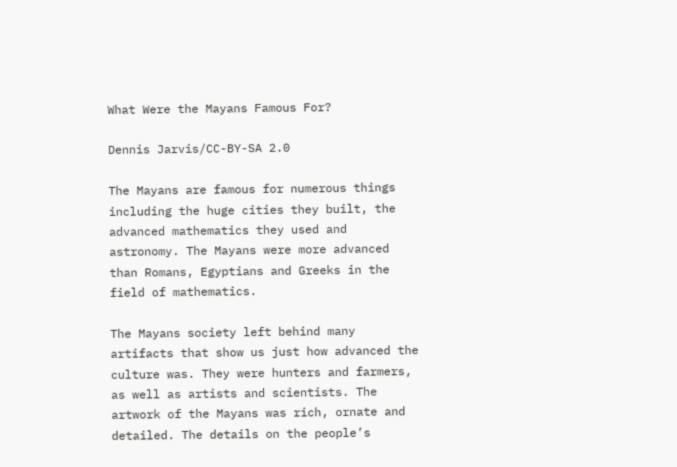What Were the Mayans Famous For?

Dennis Jarvis/CC-BY-SA 2.0

The Mayans are famous for numerous things including the huge cities they built, the advanced mathematics they used and astronomy. The Mayans were more advanced than Romans, Egyptians and Greeks in the field of mathematics.

The Mayans society left behind many artifacts that show us just how advanced the culture was. They were hunters and farmers, as well as artists and scientists. The artwork of the Mayans was rich, ornate and detailed. The details on the people’s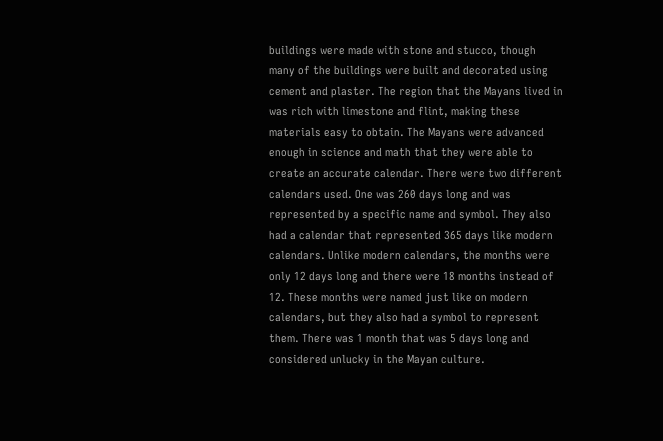buildings were made with stone and stucco, though many of the buildings were built and decorated using cement and plaster. The region that the Mayans lived in was rich with limestone and flint, making these materials easy to obtain. The Mayans were advanced enough in science and math that they were able to create an accurate calendar. There were two different calendars used. One was 260 days long and was represented by a specific name and symbol. They also had a calendar that represented 365 days like modern calendars. Unlike modern calendars, the months were only 12 days long and there were 18 months instead of 12. These months were named just like on modern calendars, but they also had a symbol to represent them. There was 1 month that was 5 days long and considered unlucky in the Mayan culture.